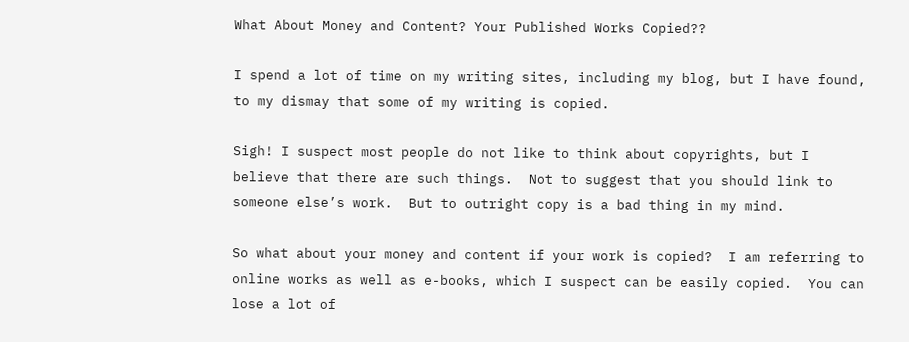What About Money and Content? Your Published Works Copied??

I spend a lot of time on my writing sites, including my blog, but I have found, to my dismay that some of my writing is copied.

Sigh! I suspect most people do not like to think about copyrights, but I believe that there are such things.  Not to suggest that you should link to someone else’s work.  But to outright copy is a bad thing in my mind.

So what about your money and content if your work is copied?  I am referring to online works as well as e-books, which I suspect can be easily copied.  You can lose a lot of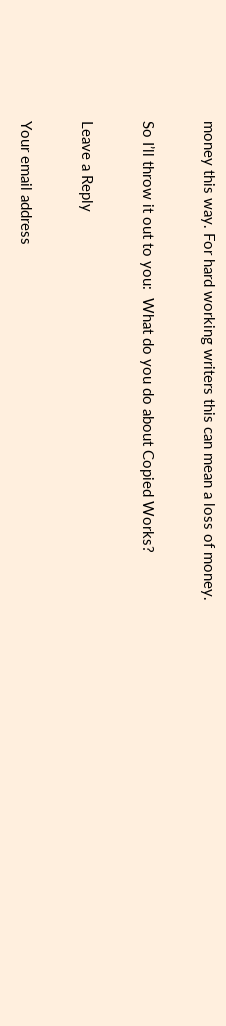money this way. For hard working writers this can mean a loss of money.

So I’ll throw it out to you:  What do you do about Copied Works?

Leave a Reply

Your email address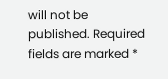will not be published. Required fields are marked *